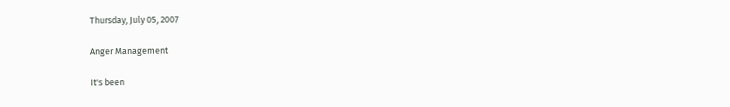Thursday, July 05, 2007

Anger Management

It's been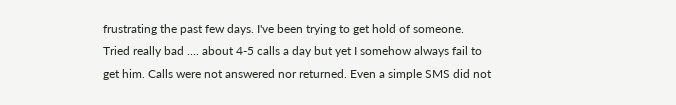frustrating the past few days. I've been trying to get hold of someone. Tried really bad .... about 4-5 calls a day but yet I somehow always fail to get him. Calls were not answered nor returned. Even a simple SMS did not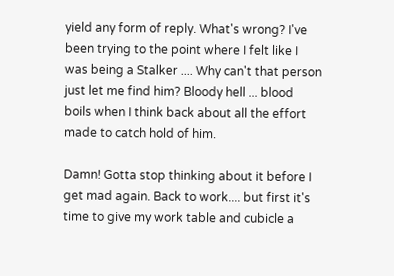yield any form of reply. What's wrong? I've been trying to the point where I felt like I was being a Stalker .... Why can't that person just let me find him? Bloody hell ... blood boils when I think back about all the effort made to catch hold of him.

Damn! Gotta stop thinking about it before I get mad again. Back to work.... but first it's time to give my work table and cubicle a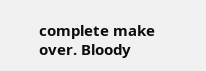complete make over. Bloody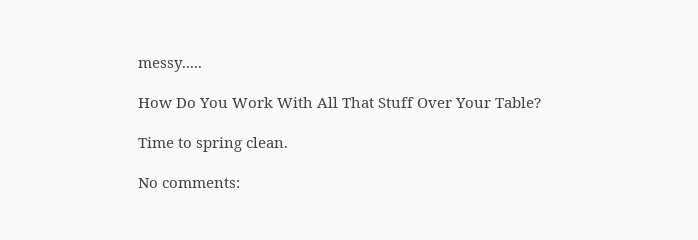messy.....

How Do You Work With All That Stuff Over Your Table?

Time to spring clean.

No comments: